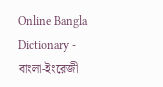Online Bangla Dictionary - বাংলা-ইংরেজী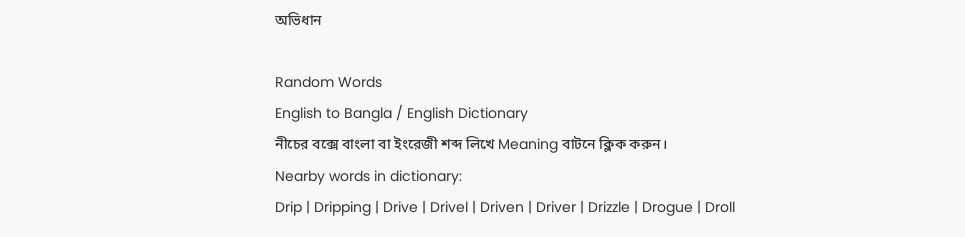অভিধান

Random Words
English to Bangla / English Dictionary
নীচের বক্সে বাংলা বা ইংরেজী শব্দ লিখে Meaning বাটনে ক্লিক করুন।
Nearby words in dictionary:
Drip | Dripping | Drive | Drivel | Driven | Driver | Drizzle | Drogue | Droll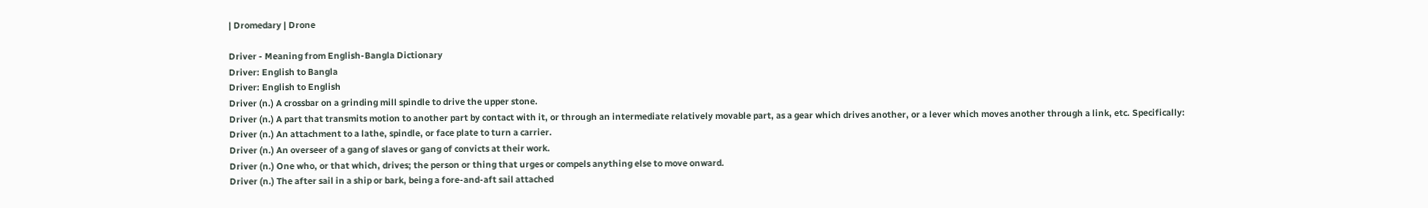| Dromedary | Drone

Driver - Meaning from English-Bangla Dictionary
Driver: English to Bangla
Driver: English to English
Driver (n.) A crossbar on a grinding mill spindle to drive the upper stone.
Driver (n.) A part that transmits motion to another part by contact with it, or through an intermediate relatively movable part, as a gear which drives another, or a lever which moves another through a link, etc. Specifically:
Driver (n.) An attachment to a lathe, spindle, or face plate to turn a carrier.
Driver (n.) An overseer of a gang of slaves or gang of convicts at their work.
Driver (n.) One who, or that which, drives; the person or thing that urges or compels anything else to move onward.
Driver (n.) The after sail in a ship or bark, being a fore-and-aft sail attached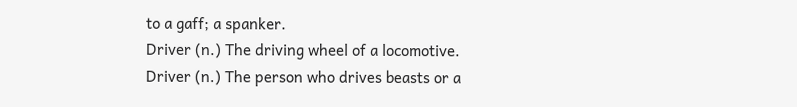to a gaff; a spanker.
Driver (n.) The driving wheel of a locomotive.
Driver (n.) The person who drives beasts or a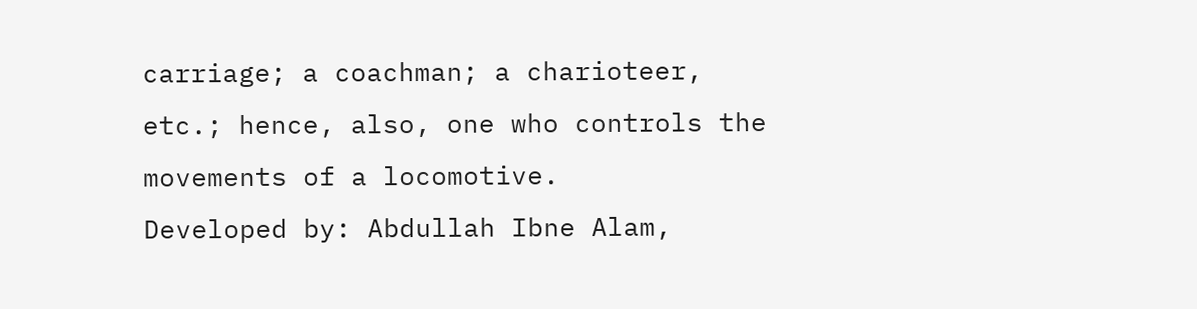carriage; a coachman; a charioteer, etc.; hence, also, one who controls the movements of a locomotive.
Developed by: Abdullah Ibne Alam,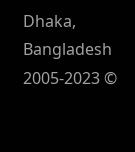Dhaka, Bangladesh
2005-2023 ©